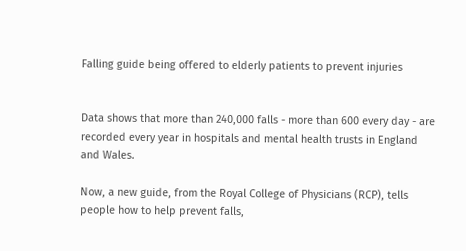Falling guide being offered to elderly patients to prevent injuries


Data shows that more than 240,000 falls - more than 600 every day - are recorded every year in hospitals and mental health trusts in England and Wales.

Now, a new guide, from the Royal College of Physicians (RCP), tells people how to help prevent falls,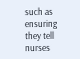such as ensuring they tell nurses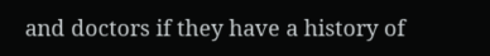and doctors if they have a history of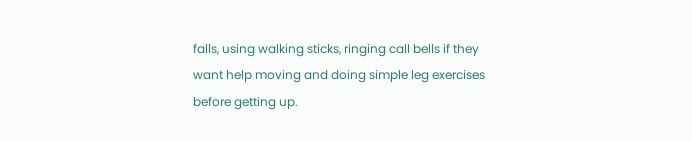falls, using walking sticks, ringing call bells if they want help moving and doing simple leg exercises before getting up.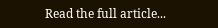Read the full article...